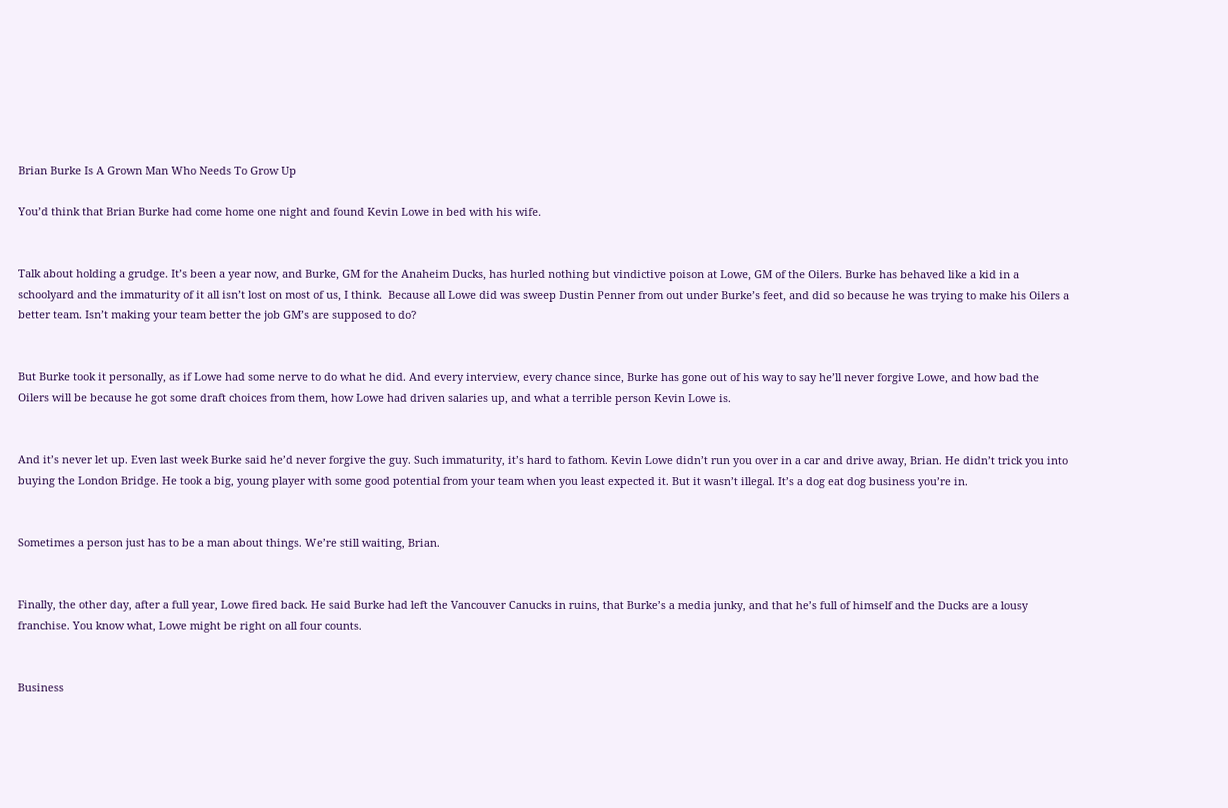Brian Burke Is A Grown Man Who Needs To Grow Up

You’d think that Brian Burke had come home one night and found Kevin Lowe in bed with his wife.


Talk about holding a grudge. It’s been a year now, and Burke, GM for the Anaheim Ducks, has hurled nothing but vindictive poison at Lowe, GM of the Oilers. Burke has behaved like a kid in a schoolyard and the immaturity of it all isn’t lost on most of us, I think.  Because all Lowe did was sweep Dustin Penner from out under Burke’s feet, and did so because he was trying to make his Oilers a better team. Isn’t making your team better the job GM’s are supposed to do?


But Burke took it personally, as if Lowe had some nerve to do what he did. And every interview, every chance since, Burke has gone out of his way to say he’ll never forgive Lowe, and how bad the Oilers will be because he got some draft choices from them, how Lowe had driven salaries up, and what a terrible person Kevin Lowe is.


And it’s never let up. Even last week Burke said he’d never forgive the guy. Such immaturity, it’s hard to fathom. Kevin Lowe didn’t run you over in a car and drive away, Brian. He didn’t trick you into buying the London Bridge. He took a big, young player with some good potential from your team when you least expected it. But it wasn’t illegal. It’s a dog eat dog business you’re in.


Sometimes a person just has to be a man about things. We’re still waiting, Brian.


Finally, the other day, after a full year, Lowe fired back. He said Burke had left the Vancouver Canucks in ruins, that Burke’s a media junky, and that he’s full of himself and the Ducks are a lousy franchise. You know what, Lowe might be right on all four counts.


Business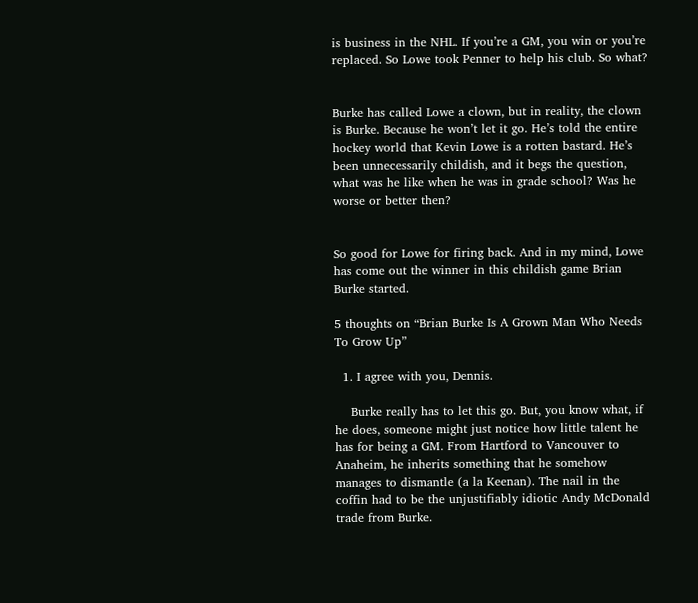is business in the NHL. If you’re a GM, you win or you’re replaced. So Lowe took Penner to help his club. So what?


Burke has called Lowe a clown, but in reality, the clown is Burke. Because he won’t let it go. He’s told the entire hockey world that Kevin Lowe is a rotten bastard. He’s been unnecessarily childish, and it begs the question, what was he like when he was in grade school? Was he worse or better then?


So good for Lowe for firing back. And in my mind, Lowe has come out the winner in this childish game Brian Burke started.

5 thoughts on “Brian Burke Is A Grown Man Who Needs To Grow Up”

  1. I agree with you, Dennis.

    Burke really has to let this go. But, you know what, if he does, someone might just notice how little talent he has for being a GM. From Hartford to Vancouver to Anaheim, he inherits something that he somehow manages to dismantle (a la Keenan). The nail in the coffin had to be the unjustifiably idiotic Andy McDonald trade from Burke.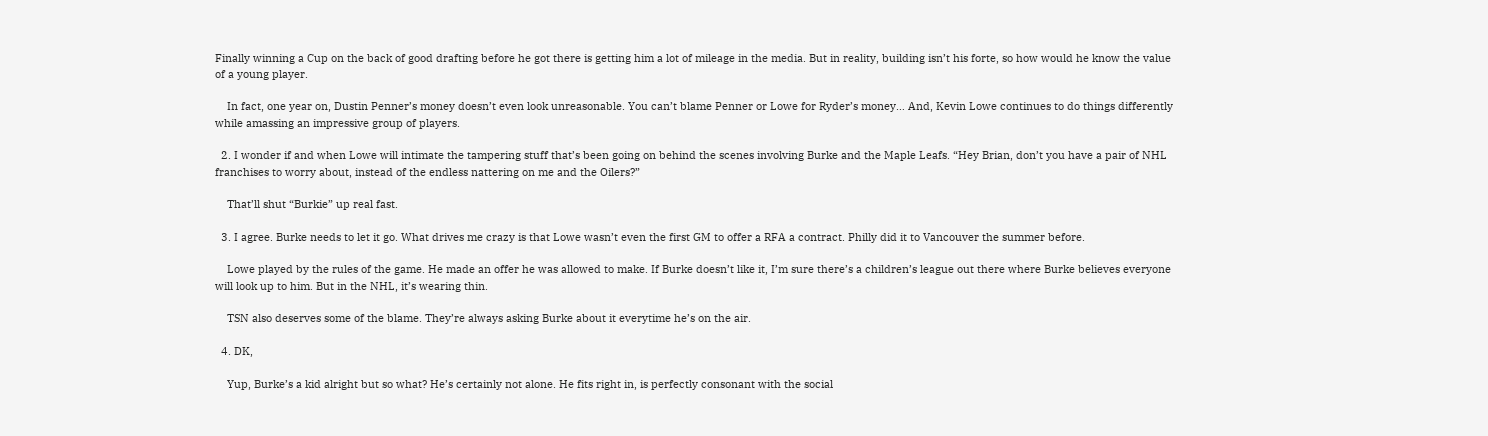Finally winning a Cup on the back of good drafting before he got there is getting him a lot of mileage in the media. But in reality, building isn’t his forte, so how would he know the value of a young player.

    In fact, one year on, Dustin Penner’s money doesn’t even look unreasonable. You can’t blame Penner or Lowe for Ryder’s money… And, Kevin Lowe continues to do things differently while amassing an impressive group of players.

  2. I wonder if and when Lowe will intimate the tampering stuff that’s been going on behind the scenes involving Burke and the Maple Leafs. “Hey Brian, don’t you have a pair of NHL franchises to worry about, instead of the endless nattering on me and the Oilers?”

    That’ll shut “Burkie” up real fast.

  3. I agree. Burke needs to let it go. What drives me crazy is that Lowe wasn’t even the first GM to offer a RFA a contract. Philly did it to Vancouver the summer before.

    Lowe played by the rules of the game. He made an offer he was allowed to make. If Burke doesn’t like it, I’m sure there’s a children’s league out there where Burke believes everyone will look up to him. But in the NHL, it’s wearing thin.

    TSN also deserves some of the blame. They’re always asking Burke about it everytime he’s on the air.

  4. DK,

    Yup, Burke’s a kid alright but so what? He’s certainly not alone. He fits right in, is perfectly consonant with the social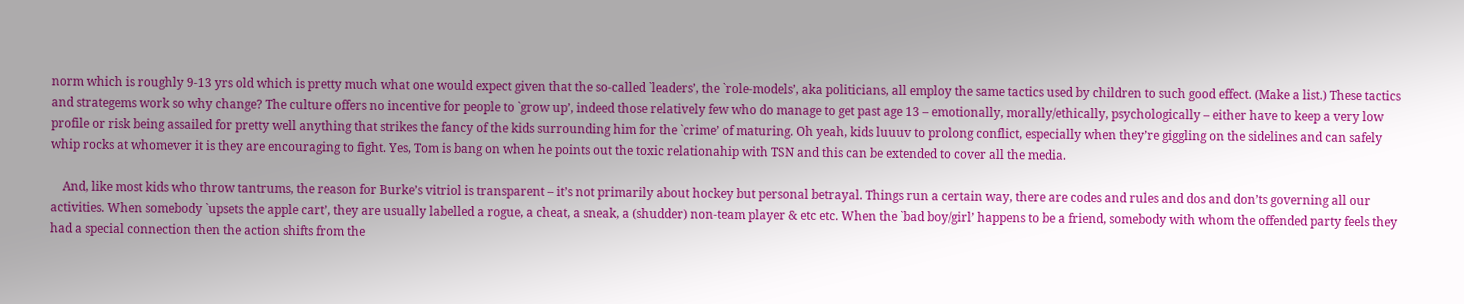norm which is roughly 9-13 yrs old which is pretty much what one would expect given that the so-called `leaders’, the `role-models’, aka politicians, all employ the same tactics used by children to such good effect. (Make a list.) These tactics and strategems work so why change? The culture offers no incentive for people to `grow up’, indeed those relatively few who do manage to get past age 13 – emotionally, morally/ethically, psychologically – either have to keep a very low profile or risk being assailed for pretty well anything that strikes the fancy of the kids surrounding him for the `crime’ of maturing. Oh yeah, kids luuuv to prolong conflict, especially when they’re giggling on the sidelines and can safely whip rocks at whomever it is they are encouraging to fight. Yes, Tom is bang on when he points out the toxic relationahip with TSN and this can be extended to cover all the media.

    And, like most kids who throw tantrums, the reason for Burke’s vitriol is transparent – it’s not primarily about hockey but personal betrayal. Things run a certain way, there are codes and rules and dos and don’ts governing all our activities. When somebody `upsets the apple cart’, they are usually labelled a rogue, a cheat, a sneak, a (shudder) non-team player & etc etc. When the `bad boy/girl’ happens to be a friend, somebody with whom the offended party feels they had a special connection then the action shifts from the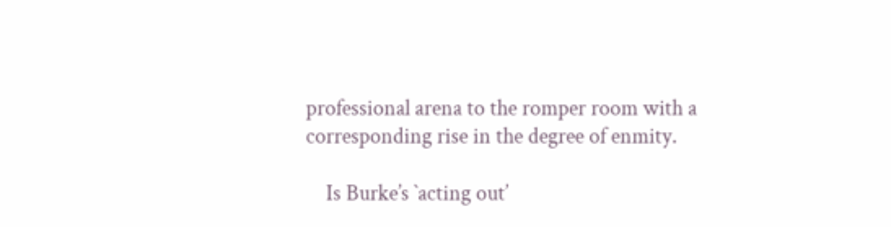professional arena to the romper room with a corresponding rise in the degree of enmity.

    Is Burke’s `acting out’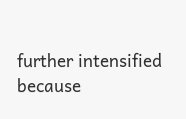further intensified because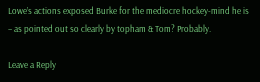Lowe’s actions exposed Burke for the mediocre hockey-mind he is – as pointed out so clearly by topham & Tom? Probably.

Leave a Reply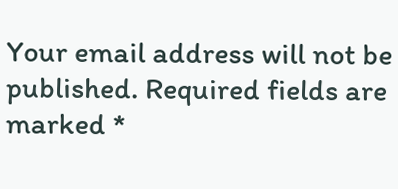Your email address will not be published. Required fields are marked *